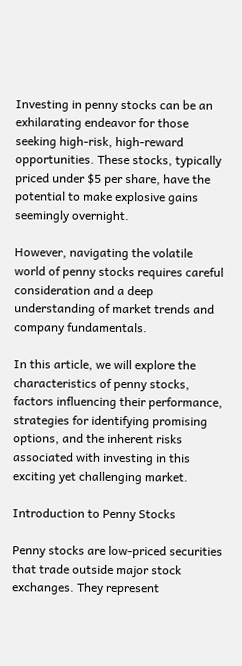Investing in penny stocks can be an exhilarating endeavor for those seeking high-risk, high-reward opportunities. These stocks, typically priced under $5 per share, have the potential to make explosive gains seemingly overnight.

However, navigating the volatile world of penny stocks requires careful consideration and a deep understanding of market trends and company fundamentals.

In this article, we will explore the characteristics of penny stocks, factors influencing their performance, strategies for identifying promising options, and the inherent risks associated with investing in this exciting yet challenging market.

Introduction to Penny Stocks

Penny stocks are low-priced securities that trade outside major stock exchanges. They represent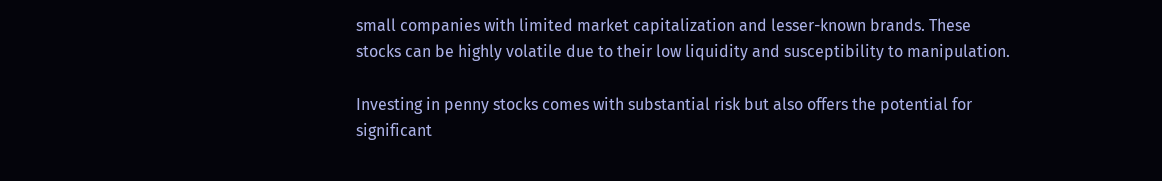small companies with limited market capitalization and lesser-known brands. These stocks can be highly volatile due to their low liquidity and susceptibility to manipulation.

Investing in penny stocks comes with substantial risk but also offers the potential for significant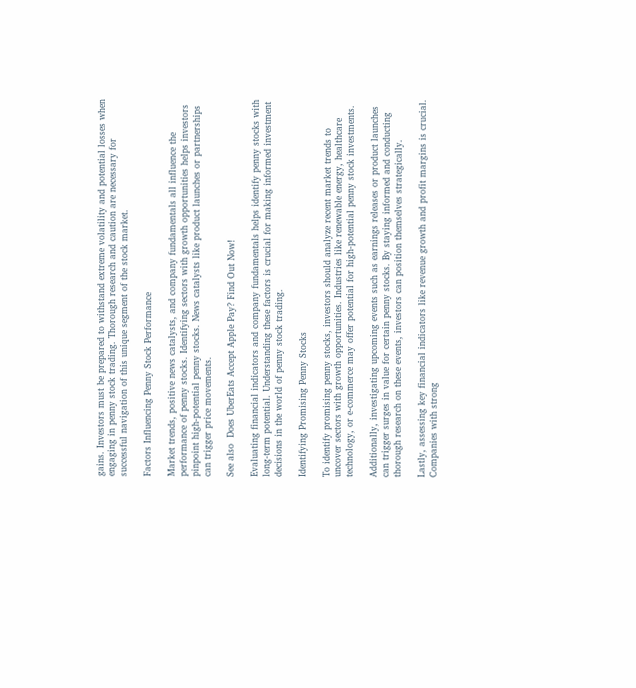gains. Investors must be prepared to withstand extreme volatility and potential losses when engaging in penny stock trading. Thorough research and caution are necessary for successful navigation of this unique segment of the stock market.

Factors Influencing Penny Stock Performance

Market trends, positive news catalysts, and company fundamentals all influence the performance of penny stocks. Identifying sectors with growth opportunities helps investors pinpoint high-potential penny stocks. News catalysts like product launches or partnerships can trigger price movements.

See also  Does UberEats Accept Apple Pay? Find Out Now!

Evaluating financial indicators and company fundamentals helps identify penny stocks with long-term potential. Understanding these factors is crucial for making informed investment decisions in the world of penny stock trading.

Identifying Promising Penny Stocks

To identify promising penny stocks, investors should analyze recent market trends to uncover sectors with growth opportunities. Industries like renewable energy, healthcare technology, or e-commerce may offer potential for high-potential penny stock investments.

Additionally, investigating upcoming events such as earnings releases or product launches can trigger surges in value for certain penny stocks. By staying informed and conducting thorough research on these events, investors can position themselves strategically.

Lastly, assessing key financial indicators like revenue growth and profit margins is crucial. Companies with strong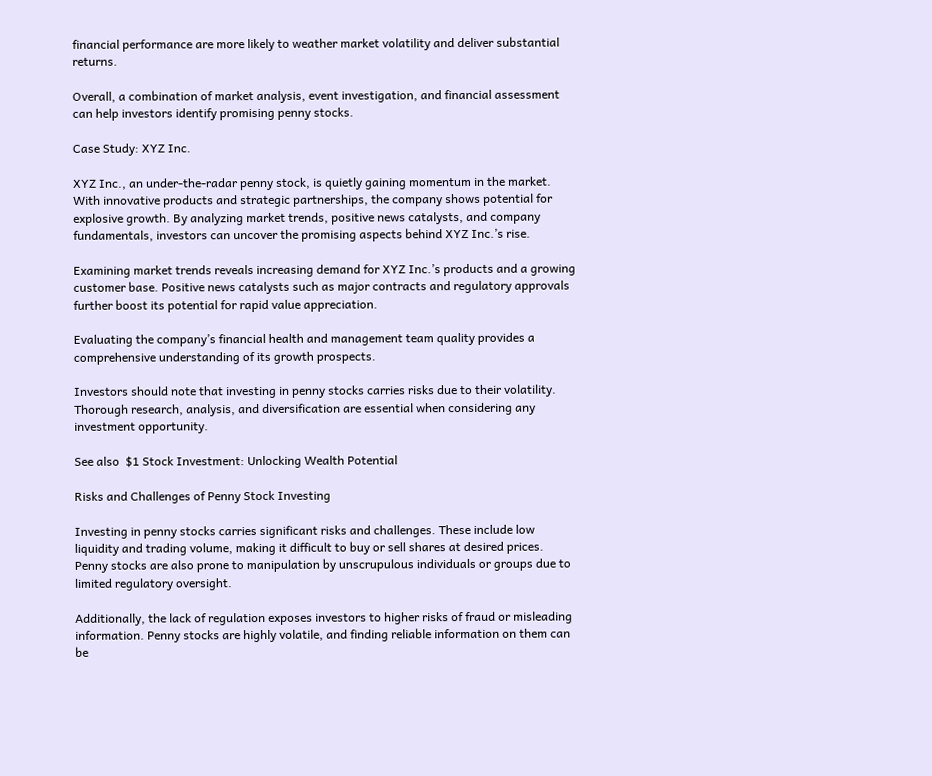financial performance are more likely to weather market volatility and deliver substantial returns.

Overall, a combination of market analysis, event investigation, and financial assessment can help investors identify promising penny stocks.

Case Study: XYZ Inc.

XYZ Inc., an under-the-radar penny stock, is quietly gaining momentum in the market. With innovative products and strategic partnerships, the company shows potential for explosive growth. By analyzing market trends, positive news catalysts, and company fundamentals, investors can uncover the promising aspects behind XYZ Inc.’s rise.

Examining market trends reveals increasing demand for XYZ Inc.’s products and a growing customer base. Positive news catalysts such as major contracts and regulatory approvals further boost its potential for rapid value appreciation.

Evaluating the company’s financial health and management team quality provides a comprehensive understanding of its growth prospects.

Investors should note that investing in penny stocks carries risks due to their volatility. Thorough research, analysis, and diversification are essential when considering any investment opportunity.

See also  $1 Stock Investment: Unlocking Wealth Potential

Risks and Challenges of Penny Stock Investing

Investing in penny stocks carries significant risks and challenges. These include low liquidity and trading volume, making it difficult to buy or sell shares at desired prices. Penny stocks are also prone to manipulation by unscrupulous individuals or groups due to limited regulatory oversight.

Additionally, the lack of regulation exposes investors to higher risks of fraud or misleading information. Penny stocks are highly volatile, and finding reliable information on them can be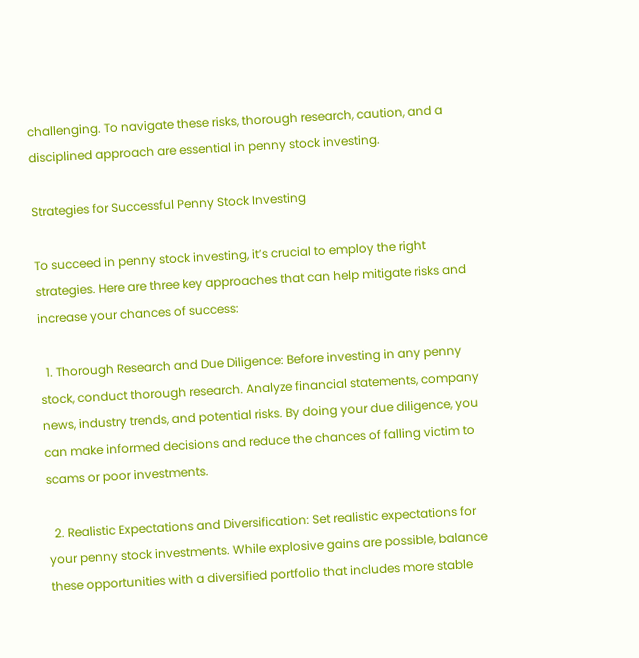challenging. To navigate these risks, thorough research, caution, and a disciplined approach are essential in penny stock investing.

Strategies for Successful Penny Stock Investing

To succeed in penny stock investing, it’s crucial to employ the right strategies. Here are three key approaches that can help mitigate risks and increase your chances of success:

  1. Thorough Research and Due Diligence: Before investing in any penny stock, conduct thorough research. Analyze financial statements, company news, industry trends, and potential risks. By doing your due diligence, you can make informed decisions and reduce the chances of falling victim to scams or poor investments.

  2. Realistic Expectations and Diversification: Set realistic expectations for your penny stock investments. While explosive gains are possible, balance these opportunities with a diversified portfolio that includes more stable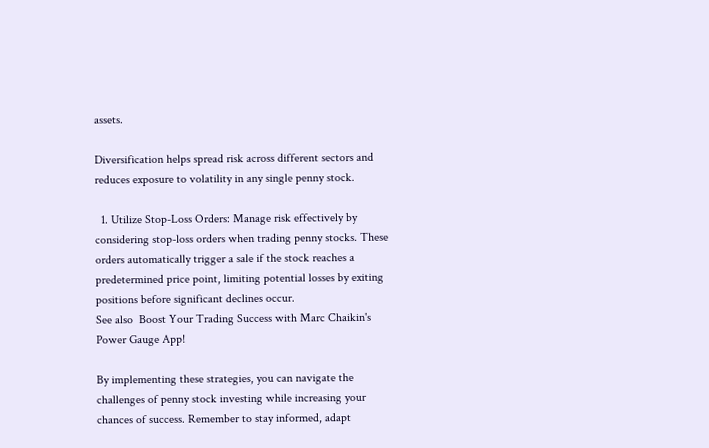assets.

Diversification helps spread risk across different sectors and reduces exposure to volatility in any single penny stock.

  1. Utilize Stop-Loss Orders: Manage risk effectively by considering stop-loss orders when trading penny stocks. These orders automatically trigger a sale if the stock reaches a predetermined price point, limiting potential losses by exiting positions before significant declines occur.
See also  Boost Your Trading Success with Marc Chaikin's Power Gauge App!

By implementing these strategies, you can navigate the challenges of penny stock investing while increasing your chances of success. Remember to stay informed, adapt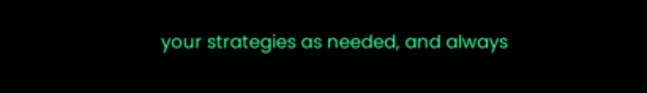your strategies as needed, and always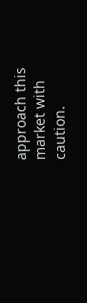approach this market with caution.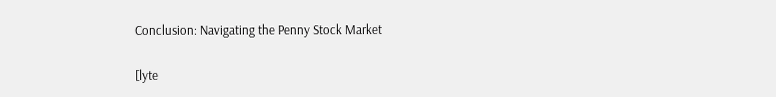Conclusion: Navigating the Penny Stock Market

[lyte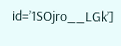id=’1SOjro__LGk’]